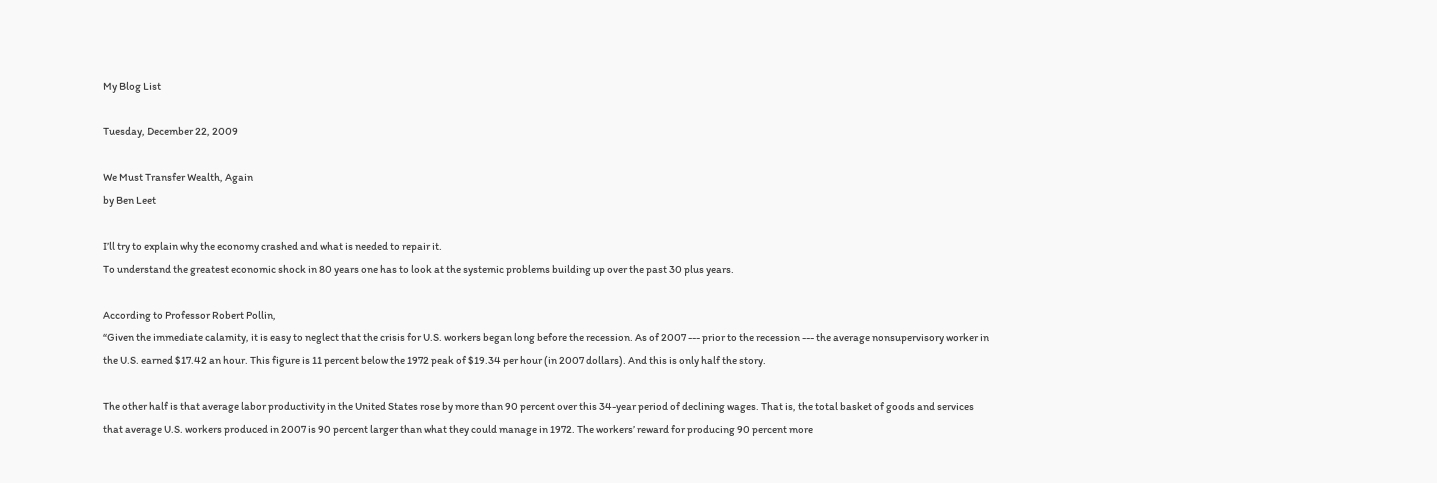My Blog List

Tuesday, December 22, 2009

We Must Transfer Wealth, Again
by Ben Leet

I’ll try to explain why the economy crashed and what is needed to repair it.
To understand the greatest economic shock in 80 years one has to look at the systemic problems building up over the past 30 plus years.

According to Professor Robert Pollin,
“Given the immediate calamity, it is easy to neglect that the crisis for U.S. workers began long before the recession. As of 2007 --- prior to the recession --- the average nonsupervisory worker in the U.S. earned $17.42 an hour. This figure is 11 percent below the 1972 peak of $19.34 per hour (in 2007 dollars). And this is only half the story.

The other half is that average labor productivity in the United States rose by more than 90 percent over this 34-year period of declining wages. That is, the total basket of goods and services that average U.S. workers produced in 2007 is 90 percent larger than what they could manage in 1972. The workers’ reward for producing 90 percent more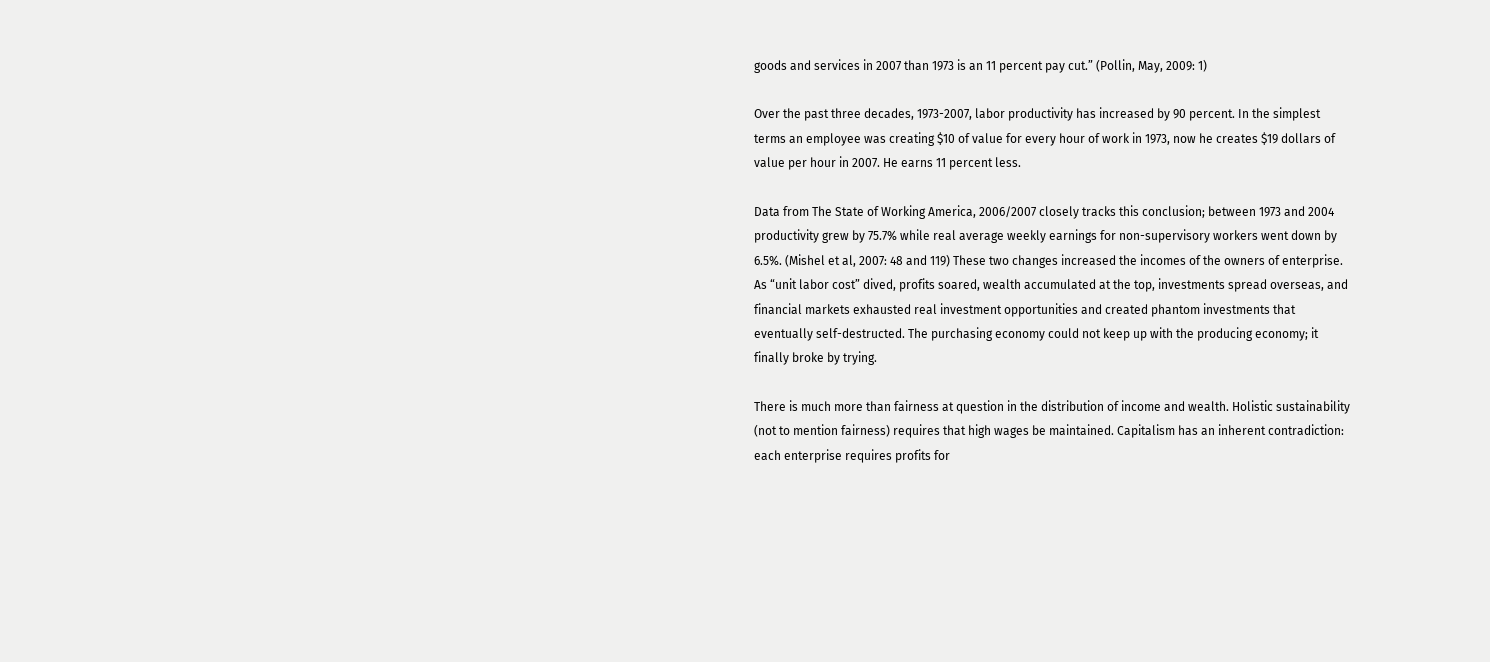goods and services in 2007 than 1973 is an 11 percent pay cut.” (Pollin, May, 2009: 1)

Over the past three decades, 1973-2007, labor productivity has increased by 90 percent. In the simplest terms an employee was creating $10 of value for every hour of work in 1973, now he creates $19 dollars of value per hour in 2007. He earns 11 percent less.

Data from The State of Working America, 2006/2007 closely tracks this conclusion; between 1973 and 2004 productivity grew by 75.7% while real average weekly earnings for non-supervisory workers went down by 6.5%. (Mishel et al, 2007: 48 and 119) These two changes increased the incomes of the owners of enterprise. As “unit labor cost” dived, profits soared, wealth accumulated at the top, investments spread overseas, and financial markets exhausted real investment opportunities and created phantom investments that eventually self-destructed. The purchasing economy could not keep up with the producing economy; it finally broke by trying.

There is much more than fairness at question in the distribution of income and wealth. Holistic sustainability (not to mention fairness) requires that high wages be maintained. Capitalism has an inherent contradiction: each enterprise requires profits for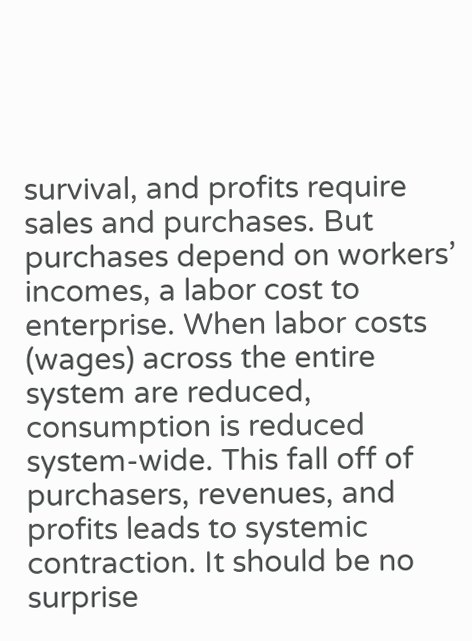survival, and profits require sales and purchases. But purchases depend on workers’ incomes, a labor cost to enterprise. When labor costs (wages) across the entire system are reduced, consumption is reduced system-wide. This fall off of purchasers, revenues, and profits leads to systemic contraction. It should be no surprise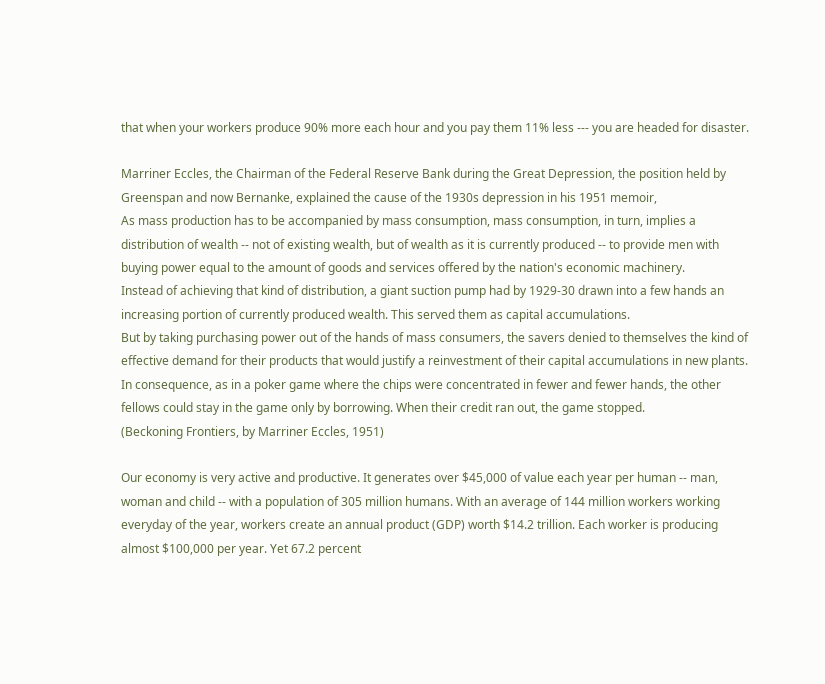that when your workers produce 90% more each hour and you pay them 11% less --- you are headed for disaster.

Marriner Eccles, the Chairman of the Federal Reserve Bank during the Great Depression, the position held by Greenspan and now Bernanke, explained the cause of the 1930s depression in his 1951 memoir,
As mass production has to be accompanied by mass consumption, mass consumption, in turn, implies a distribution of wealth -- not of existing wealth, but of wealth as it is currently produced -- to provide men with buying power equal to the amount of goods and services offered by the nation's economic machinery.
Instead of achieving that kind of distribution, a giant suction pump had by 1929-30 drawn into a few hands an increasing portion of currently produced wealth. This served them as capital accumulations.
But by taking purchasing power out of the hands of mass consumers, the savers denied to themselves the kind of effective demand for their products that would justify a reinvestment of their capital accumulations in new plants.
In consequence, as in a poker game where the chips were concentrated in fewer and fewer hands, the other fellows could stay in the game only by borrowing. When their credit ran out, the game stopped.
(Beckoning Frontiers, by Marriner Eccles, 1951)

Our economy is very active and productive. It generates over $45,000 of value each year per human -- man, woman and child -- with a population of 305 million humans. With an average of 144 million workers working everyday of the year, workers create an annual product (GDP) worth $14.2 trillion. Each worker is producing almost $100,000 per year. Yet 67.2 percent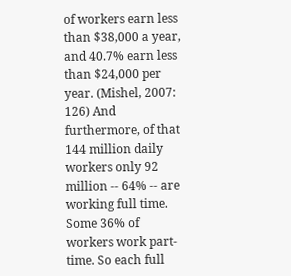of workers earn less than $38,000 a year, and 40.7% earn less than $24,000 per year. (Mishel, 2007: 126) And furthermore, of that 144 million daily workers only 92 million -- 64% -- are working full time. Some 36% of workers work part-time. So each full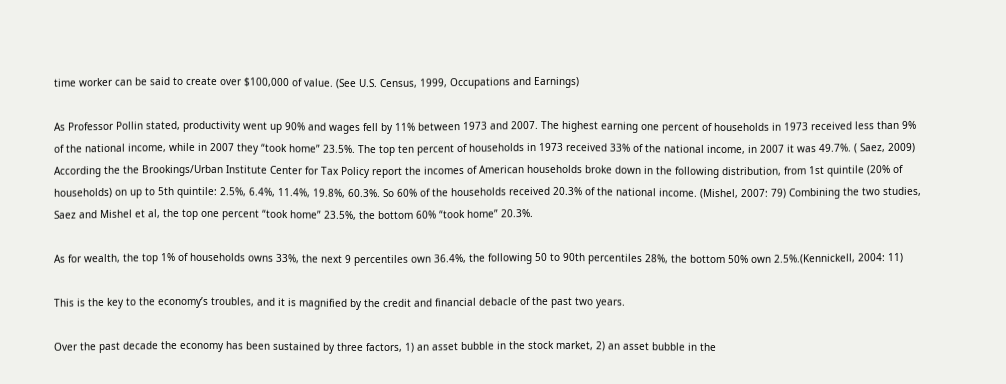time worker can be said to create over $100,000 of value. (See U.S. Census, 1999, Occupations and Earnings)

As Professor Pollin stated, productivity went up 90% and wages fell by 11% between 1973 and 2007. The highest earning one percent of households in 1973 received less than 9% of the national income, while in 2007 they “took home” 23.5%. The top ten percent of households in 1973 received 33% of the national income, in 2007 it was 49.7%. ( Saez, 2009) According the the Brookings/Urban Institute Center for Tax Policy report the incomes of American households broke down in the following distribution, from 1st quintile (20% of households) on up to 5th quintile: 2.5%, 6.4%, 11.4%, 19.8%, 60.3%. So 60% of the households received 20.3% of the national income. (Mishel, 2007: 79) Combining the two studies, Saez and Mishel et al, the top one percent “took home” 23.5%, the bottom 60% “took home” 20.3%.

As for wealth, the top 1% of households owns 33%, the next 9 percentiles own 36.4%, the following 50 to 90th percentiles 28%, the bottom 50% own 2.5%.(Kennickell, 2004: 11)

This is the key to the economy’s troubles, and it is magnified by the credit and financial debacle of the past two years.

Over the past decade the economy has been sustained by three factors, 1) an asset bubble in the stock market, 2) an asset bubble in the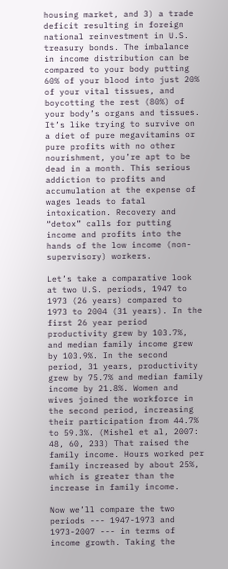housing market, and 3) a trade deficit resulting in foreign national reinvestment in U.S. treasury bonds. The imbalance in income distribution can be compared to your body putting 60% of your blood into just 20% of your vital tissues, and boycotting the rest (80%) of your body’s organs and tissues. It’s like trying to survive on a diet of pure megavitamins or pure profits with no other nourishment, you’re apt to be dead in a month. This serious addiction to profits and accumulation at the expense of wages leads to fatal intoxication. Recovery and “detox” calls for putting income and profits into the hands of the low income (non-supervisory) workers.

Let’s take a comparative look at two U.S. periods, 1947 to 1973 (26 years) compared to 1973 to 2004 (31 years). In the first 26 year period productivity grew by 103.7%, and median family income grew by 103.9%. In the second period, 31 years, productivity grew by 75.7% and median family income by 21.8%. Women and wives joined the workforce in the second period, increasing their participation from 44.7% to 59.3%. (Mishel et al, 2007: 48, 60, 233) That raised the family income. Hours worked per family increased by about 25%, which is greater than the increase in family income.

Now we’ll compare the two periods --- 1947-1973 and 1973-2007 --- in terms of income growth. Taking the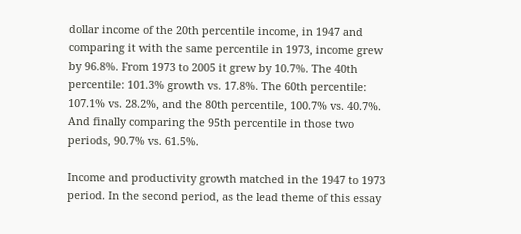dollar income of the 20th percentile income, in 1947 and comparing it with the same percentile in 1973, income grew by 96.8%. From 1973 to 2005 it grew by 10.7%. The 40th percentile: 101.3% growth vs. 17.8%. The 60th percentile: 107.1% vs. 28.2%, and the 80th percentile, 100.7% vs. 40.7%. And finally comparing the 95th percentile in those two periods, 90.7% vs. 61.5%.

Income and productivity growth matched in the 1947 to 1973 period. In the second period, as the lead theme of this essay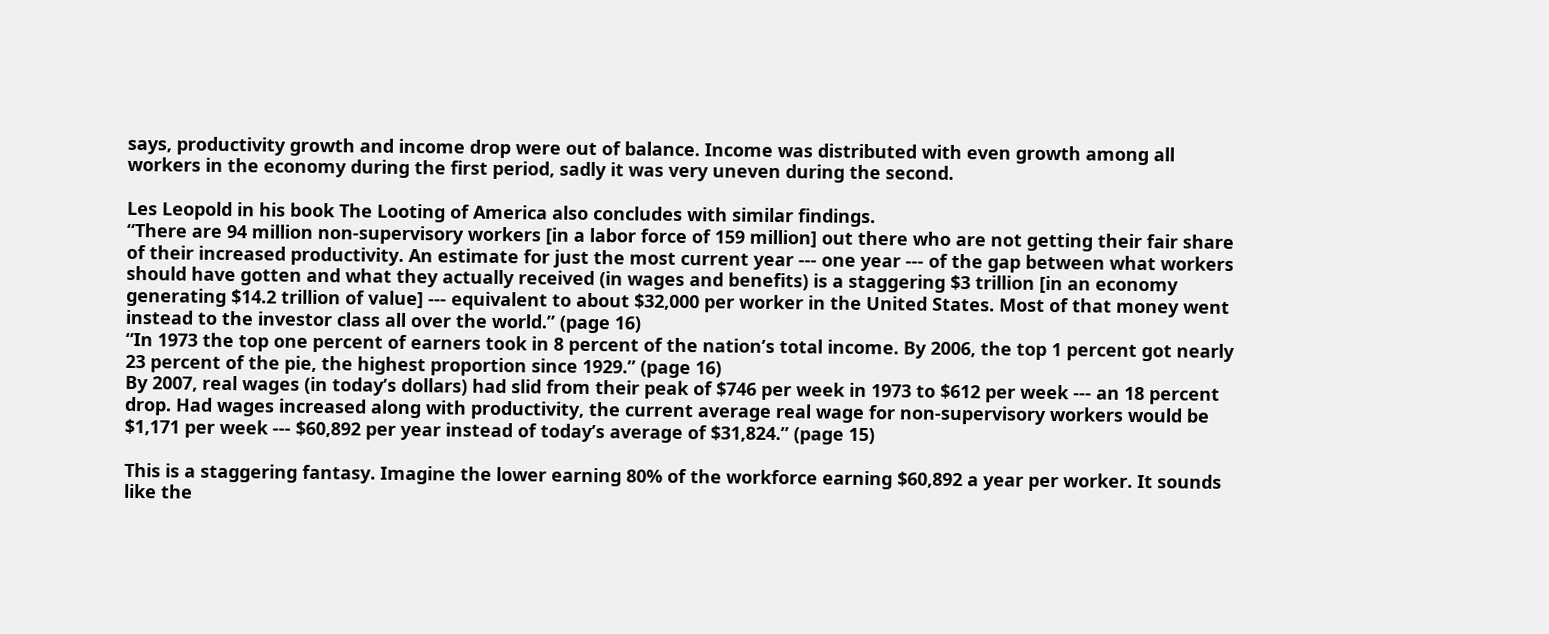says, productivity growth and income drop were out of balance. Income was distributed with even growth among all workers in the economy during the first period, sadly it was very uneven during the second.

Les Leopold in his book The Looting of America also concludes with similar findings.
“There are 94 million non-supervisory workers [in a labor force of 159 million] out there who are not getting their fair share of their increased productivity. An estimate for just the most current year --- one year --- of the gap between what workers should have gotten and what they actually received (in wages and benefits) is a staggering $3 trillion [in an economy generating $14.2 trillion of value] --- equivalent to about $32,000 per worker in the United States. Most of that money went instead to the investor class all over the world.” (page 16)
“In 1973 the top one percent of earners took in 8 percent of the nation’s total income. By 2006, the top 1 percent got nearly 23 percent of the pie, the highest proportion since 1929.” (page 16)
By 2007, real wages (in today’s dollars) had slid from their peak of $746 per week in 1973 to $612 per week --- an 18 percent drop. Had wages increased along with productivity, the current average real wage for non-supervisory workers would be $1,171 per week --- $60,892 per year instead of today’s average of $31,824.” (page 15)

This is a staggering fantasy. Imagine the lower earning 80% of the workforce earning $60,892 a year per worker. It sounds like the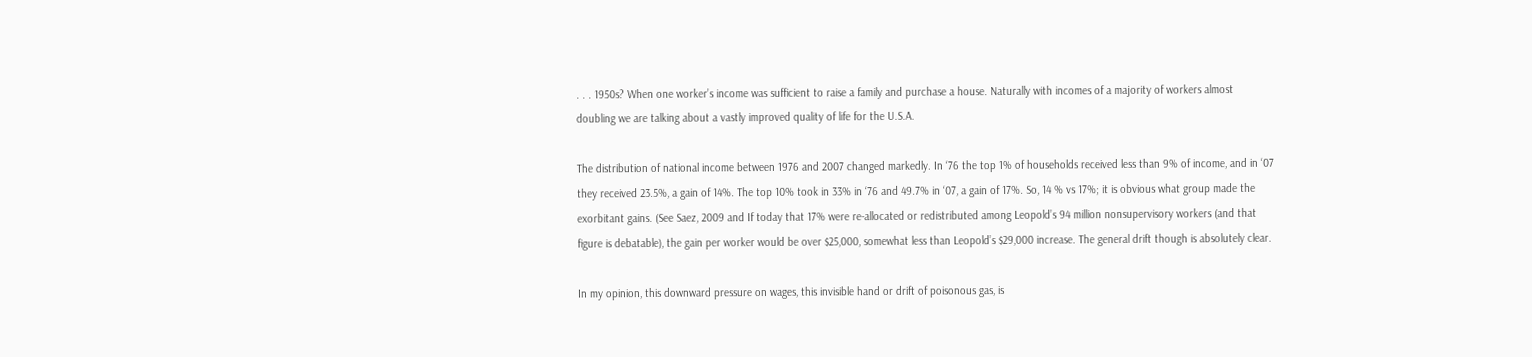. . . 1950s? When one worker’s income was sufficient to raise a family and purchase a house. Naturally with incomes of a majority of workers almost doubling we are talking about a vastly improved quality of life for the U.S.A.

The distribution of national income between 1976 and 2007 changed markedly. In ‘76 the top 1% of households received less than 9% of income, and in ‘07 they received 23.5%, a gain of 14%. The top 10% took in 33% in ‘76 and 49.7% in ‘07, a gain of 17%. So, 14 % vs 17%; it is obvious what group made the exorbitant gains. (See Saez, 2009 and If today that 17% were re-allocated or redistributed among Leopold’s 94 million nonsupervisory workers (and that figure is debatable), the gain per worker would be over $25,000, somewhat less than Leopold’s $29,000 increase. The general drift though is absolutely clear.

In my opinion, this downward pressure on wages, this invisible hand or drift of poisonous gas, is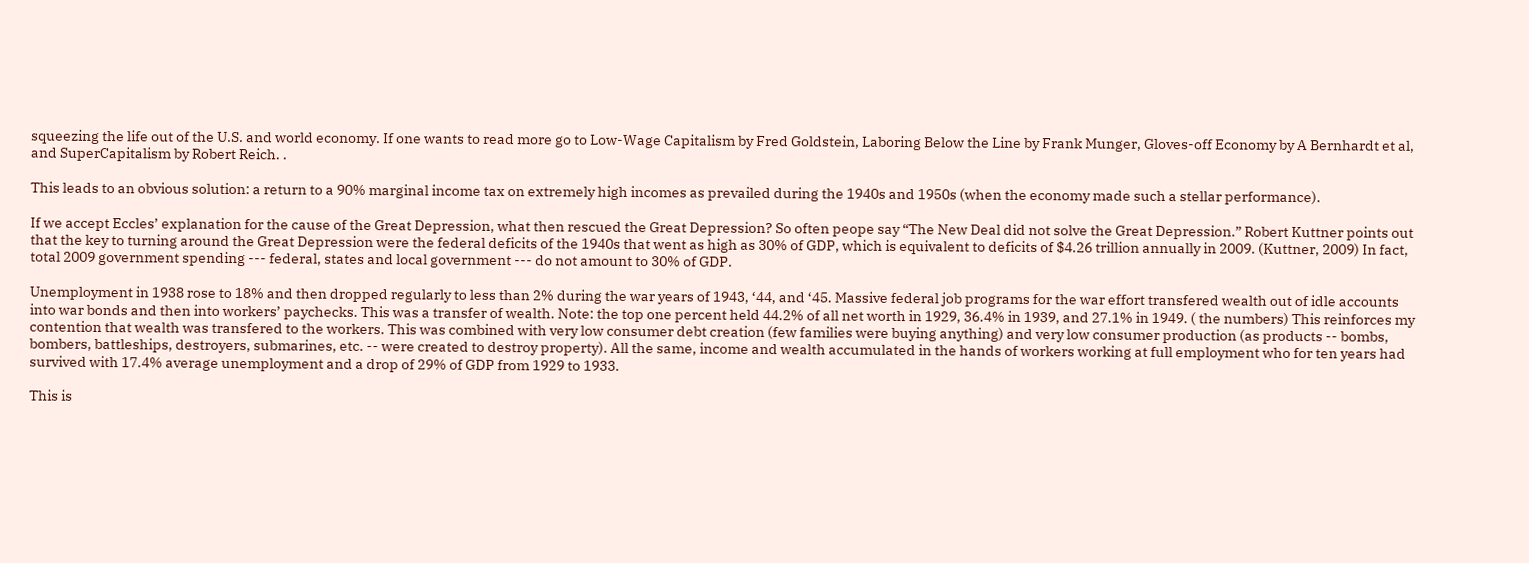squeezing the life out of the U.S. and world economy. If one wants to read more go to Low-Wage Capitalism by Fred Goldstein, Laboring Below the Line by Frank Munger, Gloves-off Economy by A Bernhardt et al, and SuperCapitalism by Robert Reich. .

This leads to an obvious solution: a return to a 90% marginal income tax on extremely high incomes as prevailed during the 1940s and 1950s (when the economy made such a stellar performance).

If we accept Eccles’ explanation for the cause of the Great Depression, what then rescued the Great Depression? So often peope say “The New Deal did not solve the Great Depression.” Robert Kuttner points out that the key to turning around the Great Depression were the federal deficits of the 1940s that went as high as 30% of GDP, which is equivalent to deficits of $4.26 trillion annually in 2009. (Kuttner, 2009) In fact, total 2009 government spending --- federal, states and local government --- do not amount to 30% of GDP.

Unemployment in 1938 rose to 18% and then dropped regularly to less than 2% during the war years of 1943, ‘44, and ‘45. Massive federal job programs for the war effort transfered wealth out of idle accounts into war bonds and then into workers’ paychecks. This was a transfer of wealth. Note: the top one percent held 44.2% of all net worth in 1929, 36.4% in 1939, and 27.1% in 1949. ( the numbers) This reinforces my contention that wealth was transfered to the workers. This was combined with very low consumer debt creation (few families were buying anything) and very low consumer production (as products -- bombs, bombers, battleships, destroyers, submarines, etc. -- were created to destroy property). All the same, income and wealth accumulated in the hands of workers working at full employment who for ten years had survived with 17.4% average unemployment and a drop of 29% of GDP from 1929 to 1933.

This is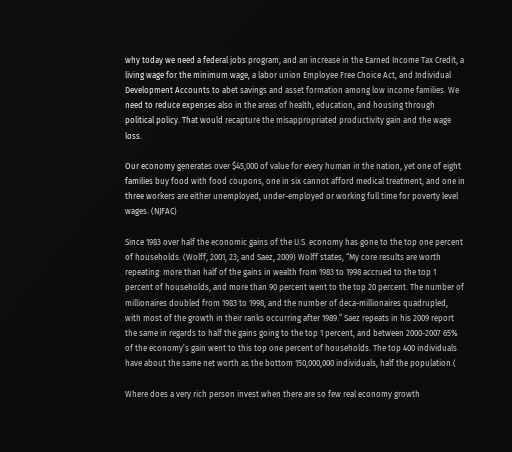why today we need a federal jobs program, and an increase in the Earned Income Tax Credit, a living wage for the minimum wage, a labor union Employee Free Choice Act, and Individual Development Accounts to abet savings and asset formation among low income families. We need to reduce expenses also in the areas of health, education, and housing through political policy. That would recapture the misappropriated productivity gain and the wage loss.

Our economy generates over $45,000 of value for every human in the nation, yet one of eight families buy food with food coupons, one in six cannot afford medical treatment, and one in three workers are either unemployed, under-employed or working full time for poverty level wages. (NJFAC)

Since 1983 over half the economic gains of the U.S. economy has gone to the top one percent of households. (Wolff, 2001, 23; and Saez, 2009) Wolff states, “My core results are worth repeating: more than half of the gains in wealth from 1983 to 1998 accrued to the top 1 percent of households, and more than 90 percent went to the top 20 percent. The number of millionaires doubled from 1983 to 1998, and the number of deca-millionaires quadrupled, with most of the growth in their ranks occurring after 1989.” Saez repeats in his 2009 report the same in regards to half the gains going to the top 1 percent, and between 2000-2007 65% of the economy’s gain went to this top one percent of households. The top 400 individuals have about the same net worth as the bottom 150,000,000 individuals, half the population.(

Where does a very rich person invest when there are so few real economy growth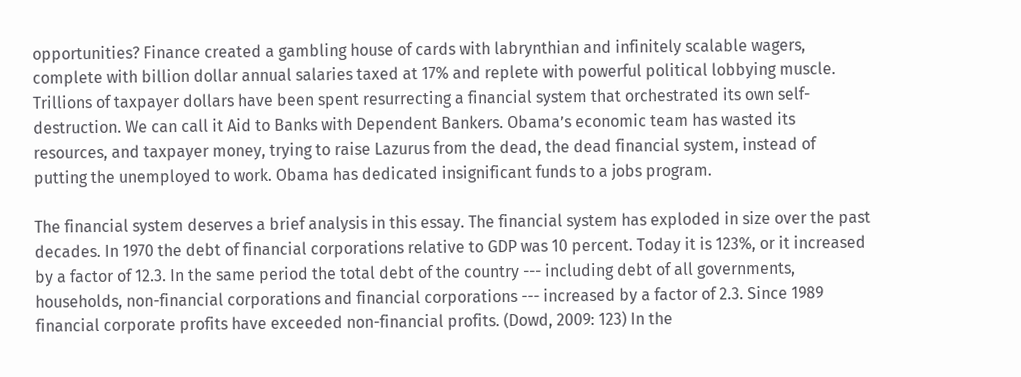opportunities? Finance created a gambling house of cards with labrynthian and infinitely scalable wagers, complete with billion dollar annual salaries taxed at 17% and replete with powerful political lobbying muscle. Trillions of taxpayer dollars have been spent resurrecting a financial system that orchestrated its own self-destruction. We can call it Aid to Banks with Dependent Bankers. Obama’s economic team has wasted its resources, and taxpayer money, trying to raise Lazurus from the dead, the dead financial system, instead of putting the unemployed to work. Obama has dedicated insignificant funds to a jobs program.

The financial system deserves a brief analysis in this essay. The financial system has exploded in size over the past decades. In 1970 the debt of financial corporations relative to GDP was 10 percent. Today it is 123%, or it increased by a factor of 12.3. In the same period the total debt of the country --- including debt of all governments, households, non-financial corporations and financial corporations --- increased by a factor of 2.3. Since 1989 financial corporate profits have exceeded non-financial profits. (Dowd, 2009: 123) In the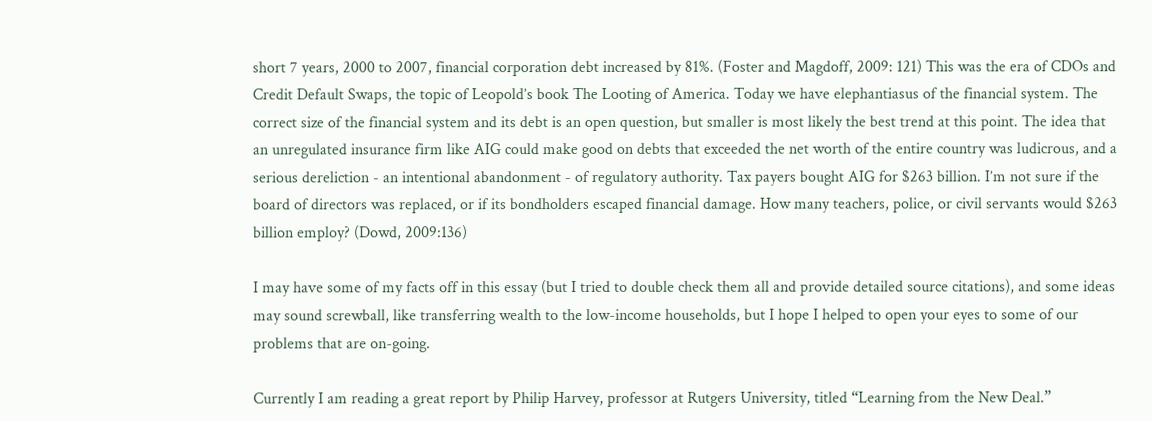short 7 years, 2000 to 2007, financial corporation debt increased by 81%. (Foster and Magdoff, 2009: 121) This was the era of CDOs and Credit Default Swaps, the topic of Leopold’s book The Looting of America. Today we have elephantiasus of the financial system. The correct size of the financial system and its debt is an open question, but smaller is most likely the best trend at this point. The idea that an unregulated insurance firm like AIG could make good on debts that exceeded the net worth of the entire country was ludicrous, and a serious dereliction - an intentional abandonment - of regulatory authority. Tax payers bought AIG for $263 billion. I’m not sure if the board of directors was replaced, or if its bondholders escaped financial damage. How many teachers, police, or civil servants would $263 billion employ? (Dowd, 2009:136)

I may have some of my facts off in this essay (but I tried to double check them all and provide detailed source citations), and some ideas may sound screwball, like transferring wealth to the low-income households, but I hope I helped to open your eyes to some of our problems that are on-going.

Currently I am reading a great report by Philip Harvey, professor at Rutgers University, titled “Learning from the New Deal.”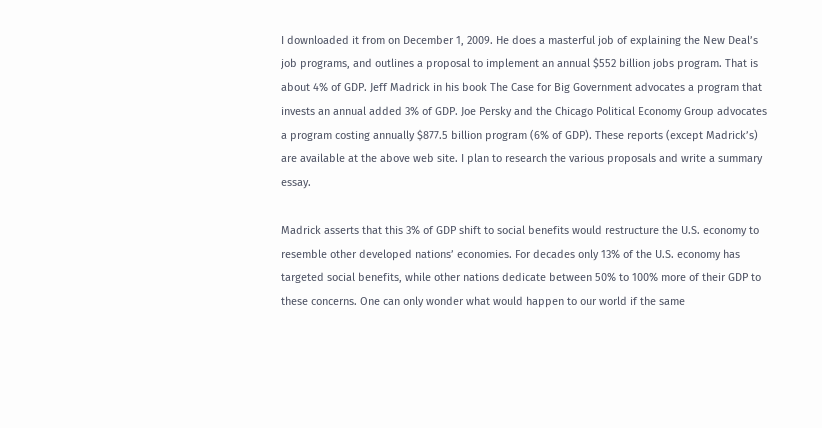I downloaded it from on December 1, 2009. He does a masterful job of explaining the New Deal’s job programs, and outlines a proposal to implement an annual $552 billion jobs program. That is about 4% of GDP. Jeff Madrick in his book The Case for Big Government advocates a program that invests an annual added 3% of GDP. Joe Persky and the Chicago Political Economy Group advocates a program costing annually $877.5 billion program (6% of GDP). These reports (except Madrick’s) are available at the above web site. I plan to research the various proposals and write a summary essay.

Madrick asserts that this 3% of GDP shift to social benefits would restructure the U.S. economy to resemble other developed nations’ economies. For decades only 13% of the U.S. economy has targeted social benefits, while other nations dedicate between 50% to 100% more of their GDP to these concerns. One can only wonder what would happen to our world if the same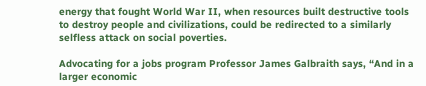energy that fought World War II, when resources built destructive tools to destroy people and civilizations, could be redirected to a similarly selfless attack on social poverties.

Advocating for a jobs program Professor James Galbraith says, “And in a larger economic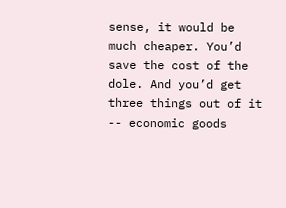sense, it would be much cheaper. You’d save the cost of the dole. And you’d get three things out of it -- economic goods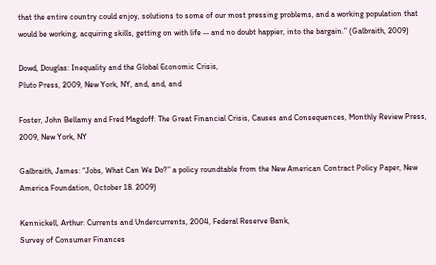that the entire country could enjoy, solutions to some of our most pressing problems, and a working population that would be working, acquiring skills, getting on with life -- and no doubt happier, into the bargain.” (Galbraith, 2009)

Dowd, Douglas: Inequality and the Global Economic Crisis,
Pluto Press, 2009, New York, NY, and, and, and

Foster, John Bellamy and Fred Magdoff: The Great Financial Crisis, Causes and Consequences, Monthly Review Press, 2009, New York, NY

Galbraith, James: “Jobs, What Can We Do?” a policy roundtable from the New American Contract Policy Paper, New America Foundation, October 18. 2009)

Kennickell, Arthur: Currents and Undercurrents, 2004, Federal Reserve Bank,
Survey of Consumer Finances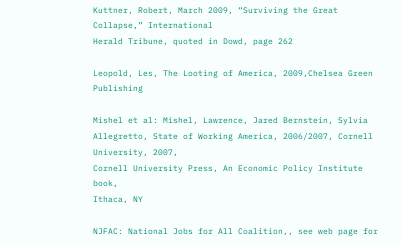Kuttner, Robert, March 2009, “Surviving the Great Collapse,” International
Herald Tribune, quoted in Dowd, page 262

Leopold, Les, The Looting of America, 2009,Chelsea Green Publishing

Mishel et al: Mishel, Lawrence, Jared Bernstein, Sylvia Allegretto, State of Working America, 2006/2007, Cornell University, 2007,
Cornell University Press, An Economic Policy Institute book,
Ithaca, NY

NJFAC: National Jobs for All Coalition,, see web page for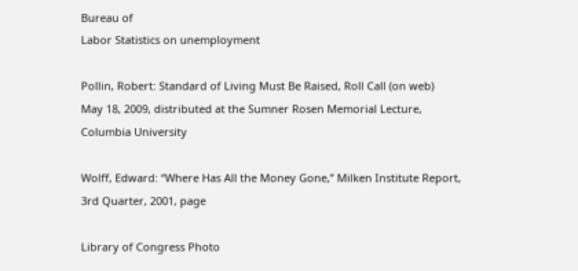Bureau of
Labor Statistics on unemployment

Pollin, Robert: Standard of Living Must Be Raised, Roll Call (on web)
May 18, 2009, distributed at the Sumner Rosen Memorial Lecture,
Columbia University

Wolff, Edward: “Where Has All the Money Gone,” Milken Institute Report,
3rd Quarter, 2001, page

Library of Congress Photo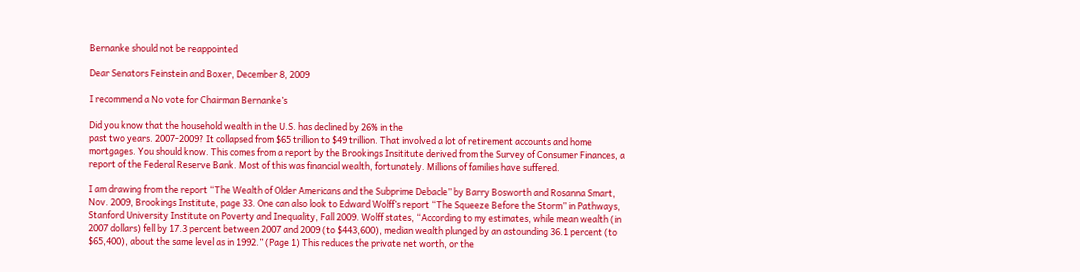Bernanke should not be reappointed

Dear Senators Feinstein and Boxer, December 8, 2009

I recommend a No vote for Chairman Bernanke’s

Did you know that the household wealth in the U.S. has declined by 26% in the
past two years. 2007-2009? It collapsed from $65 trillion to $49 trillion. That involved a lot of retirement accounts and home mortgages. You should know. This comes from a report by the Brookings Insititute derived from the Survey of Consumer Finances, a report of the Federal Reserve Bank. Most of this was financial wealth, fortunately. Millions of families have suffered.

I am drawing from the report “The Wealth of Older Americans and the Subprime Debacle” by Barry Bosworth and Rosanna Smart, Nov. 2009, Brookings Institute, page 33. One can also look to Edward Wolff’s report “The Squeeze Before the Storm” in Pathways, Stanford University Institute on Poverty and Inequality, Fall 2009. Wolff states, “According to my estimates, while mean wealth (in 2007 dollars) fell by 17.3 percent between 2007 and 2009 (to $443,600), median wealth plunged by an astounding 36.1 percent (to $65,400), about the same level as in 1992.” (Page 1) This reduces the private net worth, or the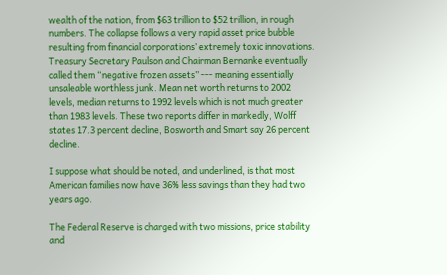wealth of the nation, from $63 trillion to $52 trillion, in rough numbers. The collapse follows a very rapid asset price bubble resulting from financial corporations’ extremely toxic innovations. Treasury Secretary Paulson and Chairman Bernanke eventually called them “negative frozen assets” --- meaning essentially unsaleable worthless junk. Mean net worth returns to 2002 levels, median returns to 1992 levels which is not much greater than 1983 levels. These two reports differ in markedly, Wolff states 17.3 percent decline, Bosworth and Smart say 26 percent decline.

I suppose what should be noted, and underlined, is that most American families now have 36% less savings than they had two years ago.

The Federal Reserve is charged with two missions, price stability and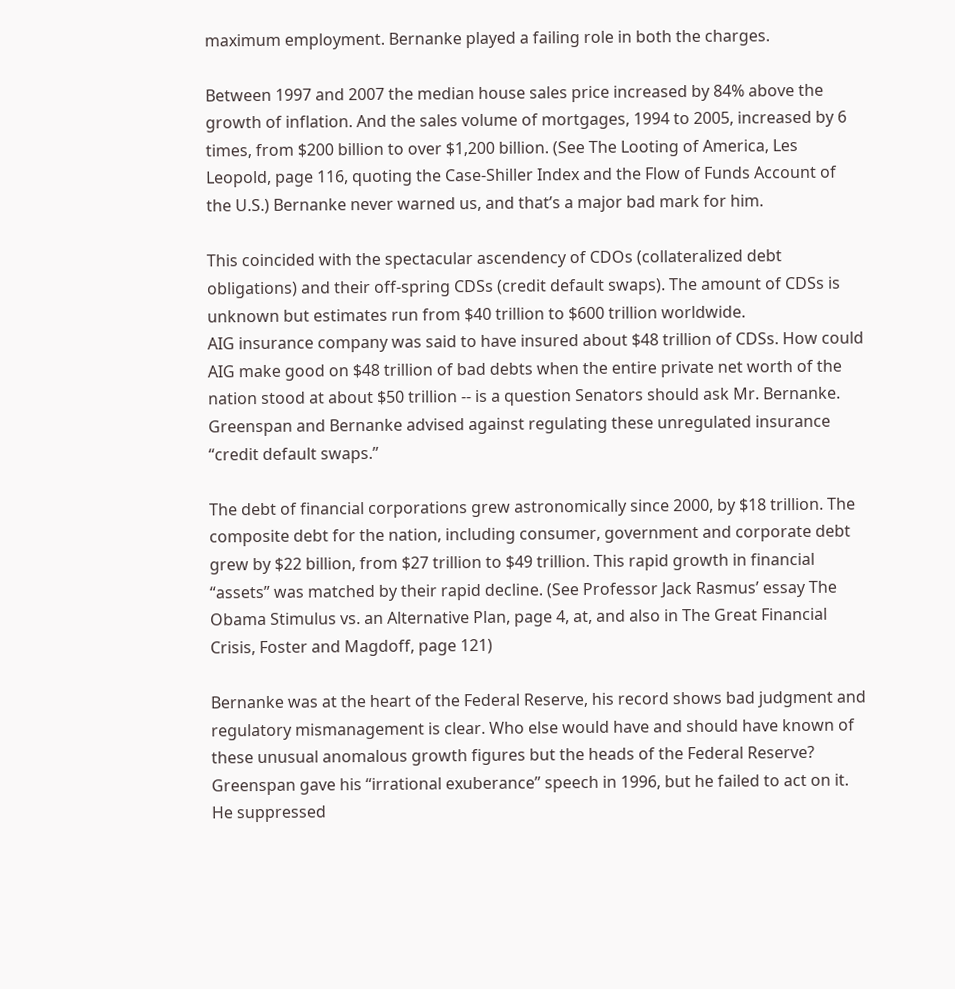maximum employment. Bernanke played a failing role in both the charges.

Between 1997 and 2007 the median house sales price increased by 84% above the growth of inflation. And the sales volume of mortgages, 1994 to 2005, increased by 6 times, from $200 billion to over $1,200 billion. (See The Looting of America, Les Leopold, page 116, quoting the Case-Shiller Index and the Flow of Funds Account of the U.S.) Bernanke never warned us, and that’s a major bad mark for him.

This coincided with the spectacular ascendency of CDOs (collateralized debt obligations) and their off-spring CDSs (credit default swaps). The amount of CDSs is unknown but estimates run from $40 trillion to $600 trillion worldwide.
AIG insurance company was said to have insured about $48 trillion of CDSs. How could AIG make good on $48 trillion of bad debts when the entire private net worth of the nation stood at about $50 trillion -- is a question Senators should ask Mr. Bernanke. Greenspan and Bernanke advised against regulating these unregulated insurance “credit default swaps.”

The debt of financial corporations grew astronomically since 2000, by $18 trillion. The composite debt for the nation, including consumer, government and corporate debt grew by $22 billion, from $27 trillion to $49 trillion. This rapid growth in financial “assets” was matched by their rapid decline. (See Professor Jack Rasmus’ essay The Obama Stimulus vs. an Alternative Plan, page 4, at, and also in The Great Financial Crisis, Foster and Magdoff, page 121)

Bernanke was at the heart of the Federal Reserve, his record shows bad judgment and regulatory mismanagement is clear. Who else would have and should have known of these unusual anomalous growth figures but the heads of the Federal Reserve? Greenspan gave his “irrational exuberance” speech in 1996, but he failed to act on it. He suppressed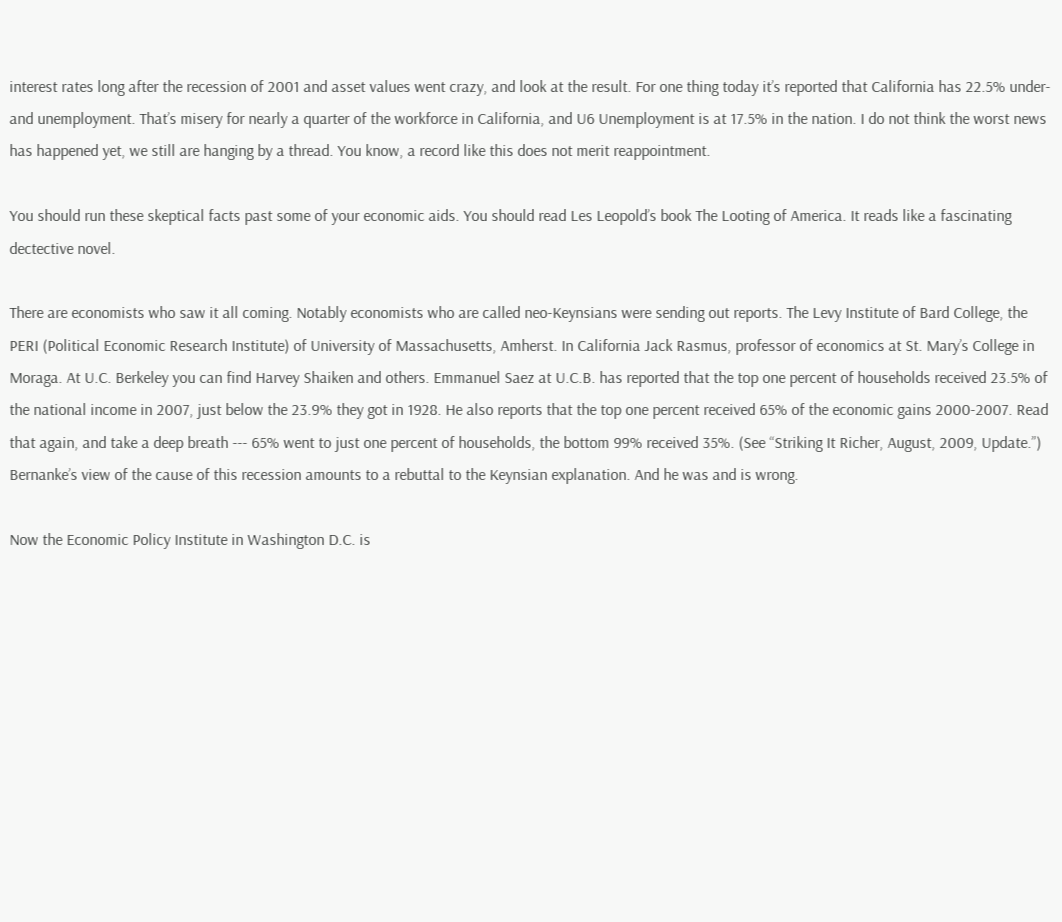interest rates long after the recession of 2001 and asset values went crazy, and look at the result. For one thing today it’s reported that California has 22.5% under- and unemployment. That’s misery for nearly a quarter of the workforce in California, and U6 Unemployment is at 17.5% in the nation. I do not think the worst news has happened yet, we still are hanging by a thread. You know, a record like this does not merit reappointment.

You should run these skeptical facts past some of your economic aids. You should read Les Leopold’s book The Looting of America. It reads like a fascinating dectective novel.

There are economists who saw it all coming. Notably economists who are called neo-Keynsians were sending out reports. The Levy Institute of Bard College, the PERI (Political Economic Research Institute) of University of Massachusetts, Amherst. In California Jack Rasmus, professor of economics at St. Mary’s College in Moraga. At U.C. Berkeley you can find Harvey Shaiken and others. Emmanuel Saez at U.C.B. has reported that the top one percent of households received 23.5% of the national income in 2007, just below the 23.9% they got in 1928. He also reports that the top one percent received 65% of the economic gains 2000-2007. Read that again, and take a deep breath --- 65% went to just one percent of households, the bottom 99% received 35%. (See “Striking It Richer, August, 2009, Update.”) Bernanke’s view of the cause of this recession amounts to a rebuttal to the Keynsian explanation. And he was and is wrong.

Now the Economic Policy Institute in Washington D.C. is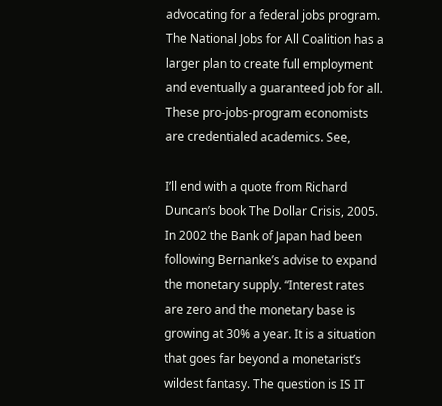advocating for a federal jobs program. The National Jobs for All Coalition has a larger plan to create full employment and eventually a guaranteed job for all. These pro-jobs-program economists are credentialed academics. See,

I’ll end with a quote from Richard Duncan’s book The Dollar Crisis, 2005. In 2002 the Bank of Japan had been following Bernanke’s advise to expand the monetary supply. “Interest rates are zero and the monetary base is growing at 30% a year. It is a situation that goes far beyond a monetarist’s wildest fantasy. The question is IS IT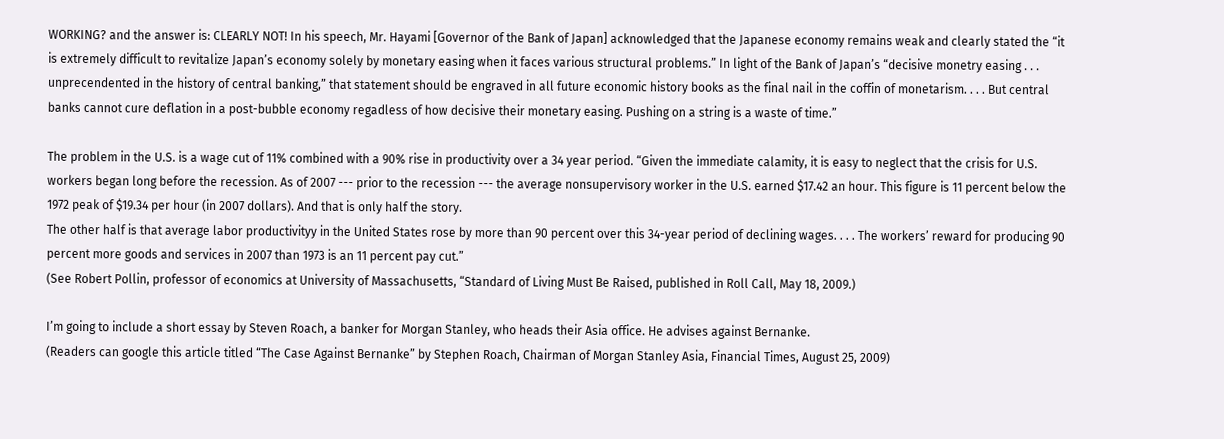WORKING? and the answer is: CLEARLY NOT! In his speech, Mr. Hayami [Governor of the Bank of Japan] acknowledged that the Japanese economy remains weak and clearly stated the “it is extremely difficult to revitalize Japan’s economy solely by monetary easing when it faces various structural problems.” In light of the Bank of Japan’s “decisive monetry easing . . . unprecendented in the history of central banking,” that statement should be engraved in all future economic history books as the final nail in the coffin of monetarism. . . . But central banks cannot cure deflation in a post-bubble economy regadless of how decisive their monetary easing. Pushing on a string is a waste of time.”

The problem in the U.S. is a wage cut of 11% combined with a 90% rise in productivity over a 34 year period. “Given the immediate calamity, it is easy to neglect that the crisis for U.S. workers began long before the recession. As of 2007 --- prior to the recession --- the average nonsupervisory worker in the U.S. earned $17.42 an hour. This figure is 11 percent below the 1972 peak of $19.34 per hour (in 2007 dollars). And that is only half the story.
The other half is that average labor productivityy in the United States rose by more than 90 percent over this 34-year period of declining wages. . . . The workers’ reward for producing 90 percent more goods and services in 2007 than 1973 is an 11 percent pay cut.”
(See Robert Pollin, professor of economics at University of Massachusetts, “Standard of Living Must Be Raised, published in Roll Call, May 18, 2009.)

I’m going to include a short essay by Steven Roach, a banker for Morgan Stanley, who heads their Asia office. He advises against Bernanke.
(Readers can google this article titled “The Case Against Bernanke” by Stephen Roach, Chairman of Morgan Stanley Asia, Financial Times, August 25, 2009)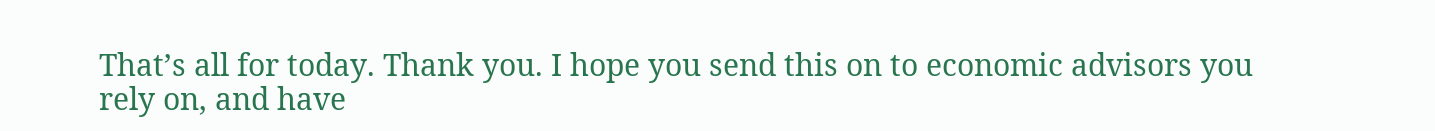That’s all for today. Thank you. I hope you send this on to economic advisors you rely on, and have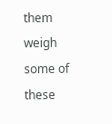them weigh some of these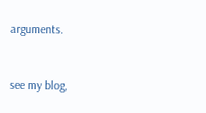arguments.


see my blog,